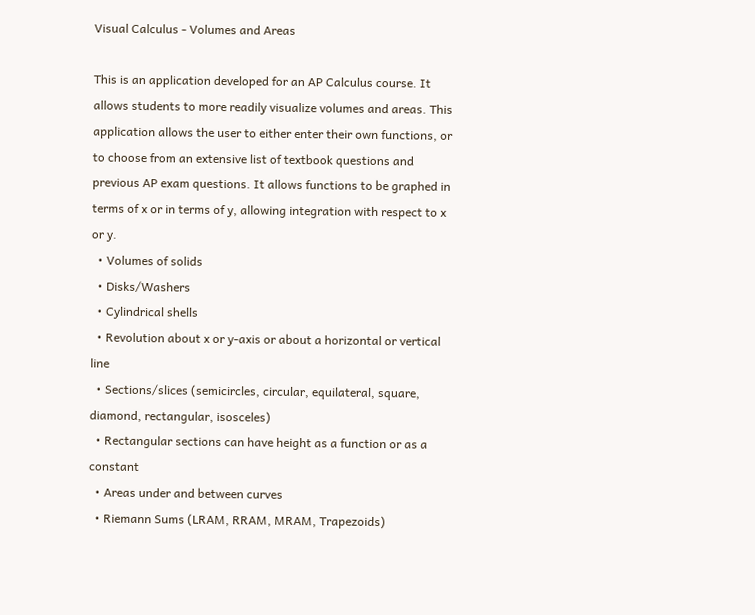Visual Calculus - Volumes and Areas

This is an application developed for an AP Calculus course. It allows students to more readily visualize volumes and areas. This application allows the user to either enter their own functions, or to choose from an extensive list of textbook questions and previous AP exam questions. It allows functions to be graphed in terms of x or in terms of y, allowing integration with respect to x or y.
  • Volumes of solids
  • Disks/Washers
  • Cylindrical shells
  • Revolution about x or y-axis or about a horizontal or vertical line
  • Sections/slices (semicircles, circular, equilateral, square, diamond, rectangular, isosceles)
  • Rectangular sections can have height as a function or as a constant
  • Areas under and between curves
  • Riemann Sums (LRAM, RRAM, MRAM, Trapezoids)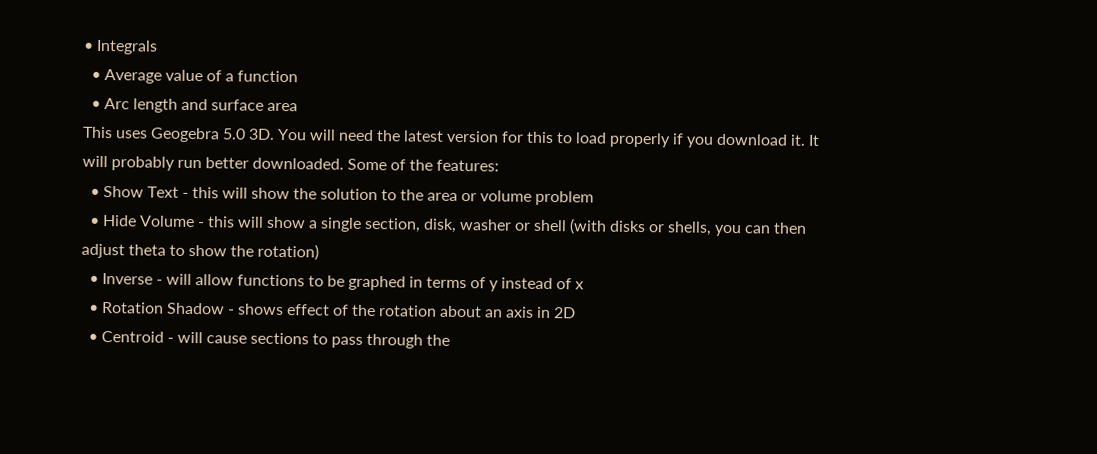• Integrals
  • Average value of a function
  • Arc length and surface area
This uses Geogebra 5.0 3D. You will need the latest version for this to load properly if you download it. It will probably run better downloaded. Some of the features:
  • Show Text - this will show the solution to the area or volume problem
  • Hide Volume - this will show a single section, disk, washer or shell (with disks or shells, you can then adjust theta to show the rotation)
  • Inverse - will allow functions to be graphed in terms of y instead of x
  • Rotation Shadow - shows effect of the rotation about an axis in 2D
  • Centroid - will cause sections to pass through the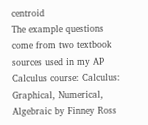centroid
The example questions come from two textbook sources used in my AP Calculus course: Calculus: Graphical, Numerical, Algebraic by Finney Ross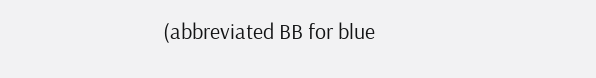(abbreviated BB for blue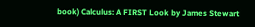book) Calculus: A FIRST Look by James Stewart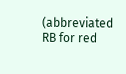(abbreviated RB for red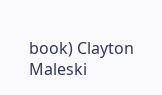book) Clayton Maleski